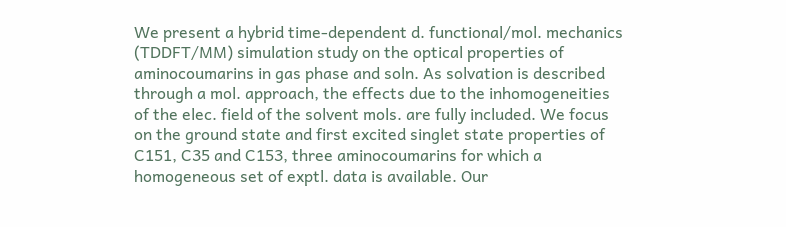We present a hybrid time-dependent d. functional/mol. mechanics (TDDFT/MM) simulation study on the optical properties of aminocoumarins in gas phase and soln. As solvation is described through a mol. approach, the effects due to the inhomogeneities of the elec. field of the solvent mols. are fully included. We focus on the ground state and first excited singlet state properties of C151, C35 and C153, three aminocoumarins for which a homogeneous set of exptl. data is available. Our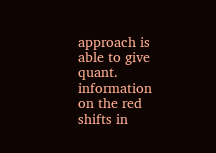approach is able to give quant. information on the red shifts in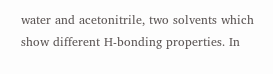water and acetonitrile, two solvents which show different H-bonding properties. In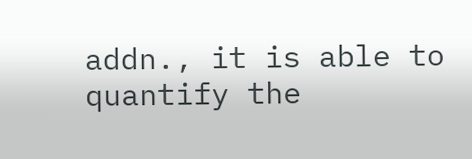addn., it is able to quantify the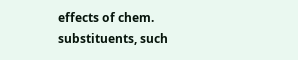effects of chem. substituents, such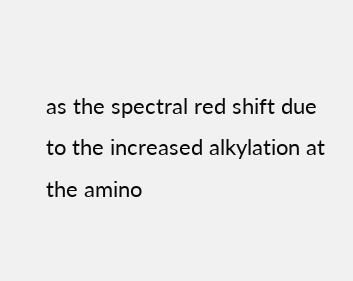as the spectral red shift due to the increased alkylation at the amino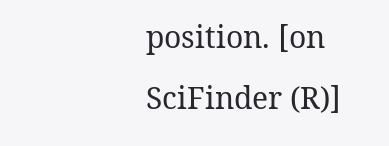position. [on SciFinder (R)]